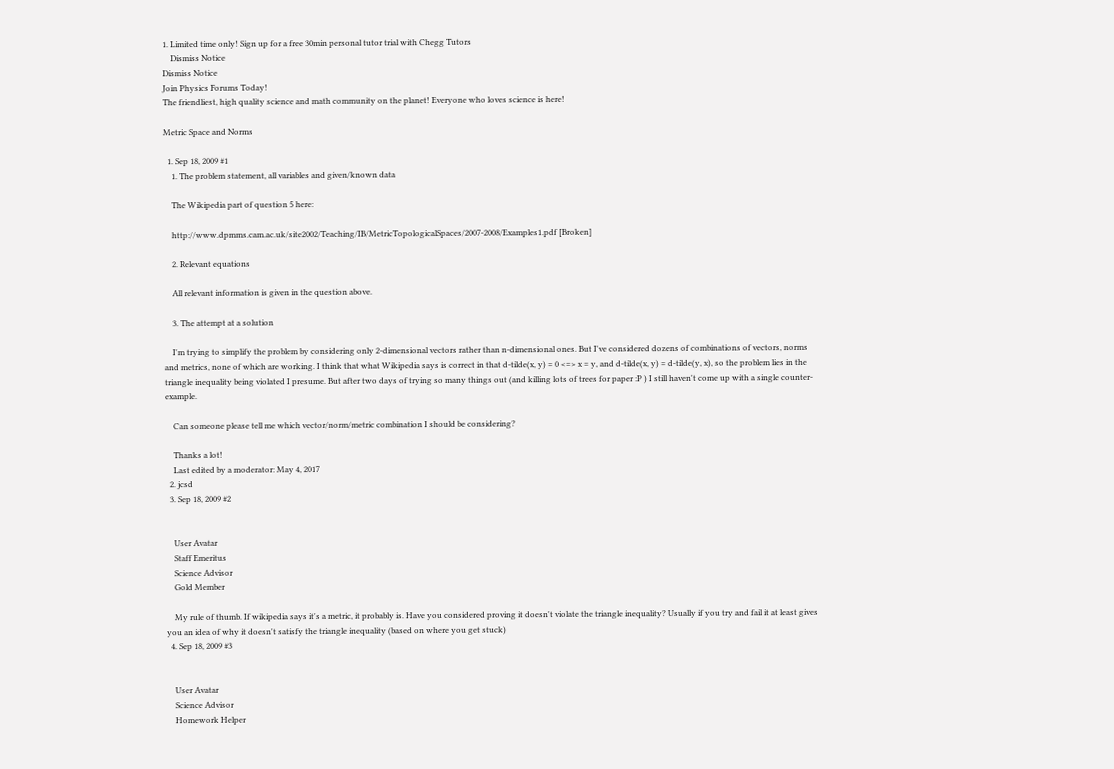1. Limited time only! Sign up for a free 30min personal tutor trial with Chegg Tutors
    Dismiss Notice
Dismiss Notice
Join Physics Forums Today!
The friendliest, high quality science and math community on the planet! Everyone who loves science is here!

Metric Space and Norms

  1. Sep 18, 2009 #1
    1. The problem statement, all variables and given/known data

    The Wikipedia part of question 5 here:

    http://www.dpmms.cam.ac.uk/site2002/Teaching/IB/MetricTopologicalSpaces/2007-2008/Examples1.pdf [Broken]

    2. Relevant equations

    All relevant information is given in the question above.

    3. The attempt at a solution

    I'm trying to simplify the problem by considering only 2-dimensional vectors rather than n-dimensional ones. But I've considered dozens of combinations of vectors, norms and metrics, none of which are working. I think that what Wikipedia says is correct in that d-tilde(x, y) = 0 <=> x = y, and d-tilde(x, y) = d-tilde(y, x), so the problem lies in the triangle inequality being violated I presume. But after two days of trying so many things out (and killing lots of trees for paper :P ) I still haven't come up with a single counter-example.

    Can someone please tell me which vector/norm/metric combination I should be considering?

    Thanks a lot!
    Last edited by a moderator: May 4, 2017
  2. jcsd
  3. Sep 18, 2009 #2


    User Avatar
    Staff Emeritus
    Science Advisor
    Gold Member

    My rule of thumb. If wikipedia says it's a metric, it probably is. Have you considered proving it doesn't violate the triangle inequality? Usually if you try and fail it at least gives you an idea of why it doesn't satisfy the triangle inequality (based on where you get stuck)
  4. Sep 18, 2009 #3


    User Avatar
    Science Advisor
    Homework Helper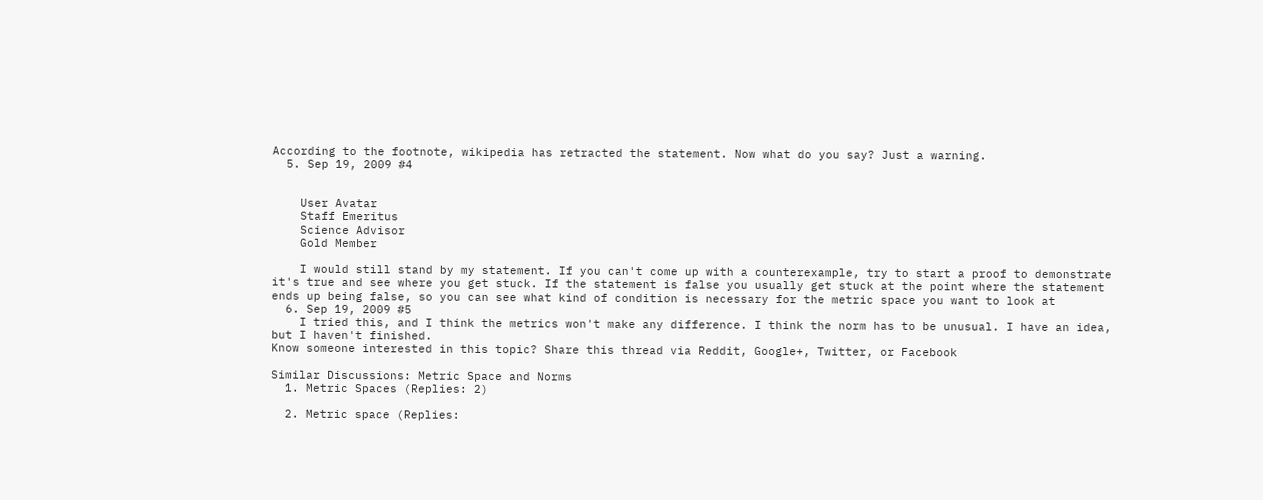According to the footnote, wikipedia has retracted the statement. Now what do you say? Just a warning.
  5. Sep 19, 2009 #4


    User Avatar
    Staff Emeritus
    Science Advisor
    Gold Member

    I would still stand by my statement. If you can't come up with a counterexample, try to start a proof to demonstrate it's true and see where you get stuck. If the statement is false you usually get stuck at the point where the statement ends up being false, so you can see what kind of condition is necessary for the metric space you want to look at
  6. Sep 19, 2009 #5
    I tried this, and I think the metrics won't make any difference. I think the norm has to be unusual. I have an idea, but I haven't finished.
Know someone interested in this topic? Share this thread via Reddit, Google+, Twitter, or Facebook

Similar Discussions: Metric Space and Norms
  1. Metric Spaces (Replies: 2)

  2. Metric space (Replies: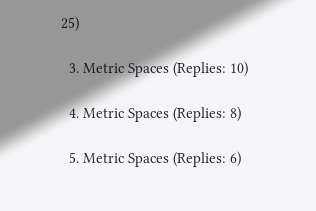25)

  3. Metric Spaces (Replies: 10)

  4. Metric Spaces (Replies: 8)

  5. Metric Spaces (Replies: 6)